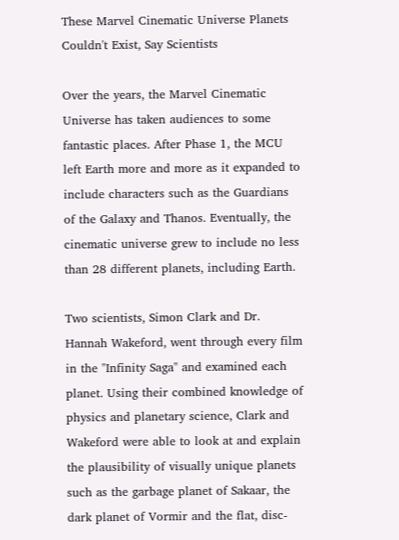These Marvel Cinematic Universe Planets Couldn't Exist, Say Scientists

Over the years, the Marvel Cinematic Universe has taken audiences to some fantastic places. After Phase 1, the MCU left Earth more and more as it expanded to include characters such as the Guardians of the Galaxy and Thanos. Eventually, the cinematic universe grew to include no less than 28 different planets, including Earth.

Two scientists, Simon Clark and Dr. Hannah Wakeford, went through every film in the "Infinity Saga" and examined each planet. Using their combined knowledge of physics and planetary science, Clark and Wakeford were able to look at and explain the plausibility of visually unique planets such as the garbage planet of Sakaar, the dark planet of Vormir and the flat, disc-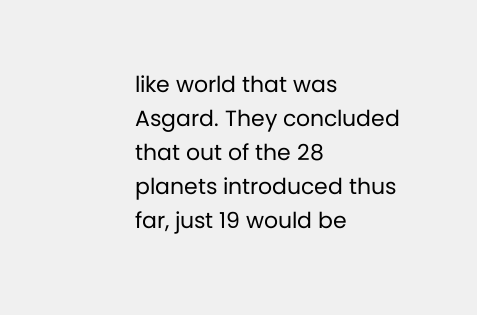like world that was Asgard. They concluded that out of the 28 planets introduced thus far, just 19 would be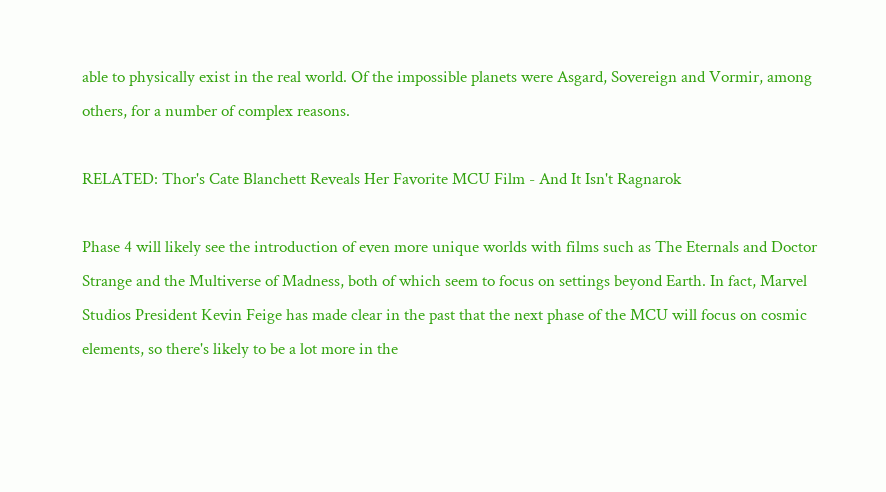able to physically exist in the real world. Of the impossible planets were Asgard, Sovereign and Vormir, among others, for a number of complex reasons.

RELATED: Thor's Cate Blanchett Reveals Her Favorite MCU Film - And It Isn't Ragnarok

Phase 4 will likely see the introduction of even more unique worlds with films such as The Eternals and Doctor Strange and the Multiverse of Madness, both of which seem to focus on settings beyond Earth. In fact, Marvel Studios President Kevin Feige has made clear in the past that the next phase of the MCU will focus on cosmic elements, so there's likely to be a lot more in the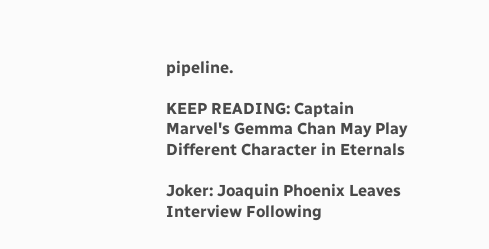pipeline.

KEEP READING: Captain Marvel's Gemma Chan May Play Different Character in Eternals

Joker: Joaquin Phoenix Leaves Interview Following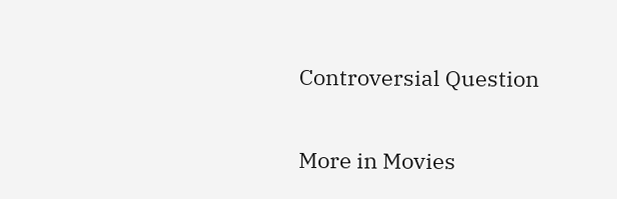Controversial Question

More in Movies